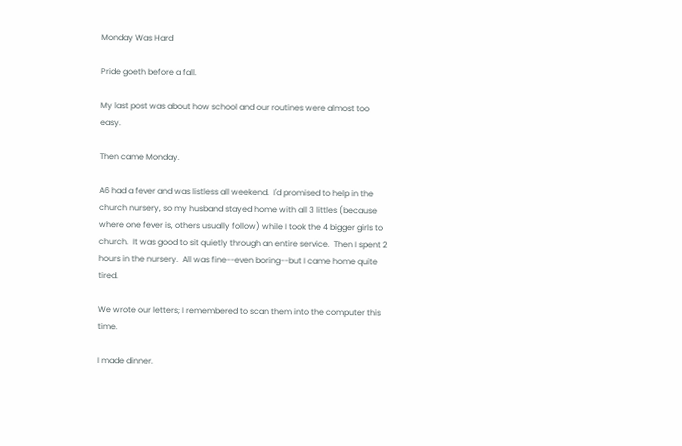Monday Was Hard

Pride goeth before a fall.

My last post was about how school and our routines were almost too easy.

Then came Monday.

A6 had a fever and was listless all weekend.  I'd promised to help in the church nursery, so my husband stayed home with all 3 littles (because where one fever is, others usually follow) while I took the 4 bigger girls to church.  It was good to sit quietly through an entire service.  Then I spent 2 hours in the nursery.  All was fine--even boring--but I came home quite tired.

We wrote our letters; I remembered to scan them into the computer this time.

I made dinner.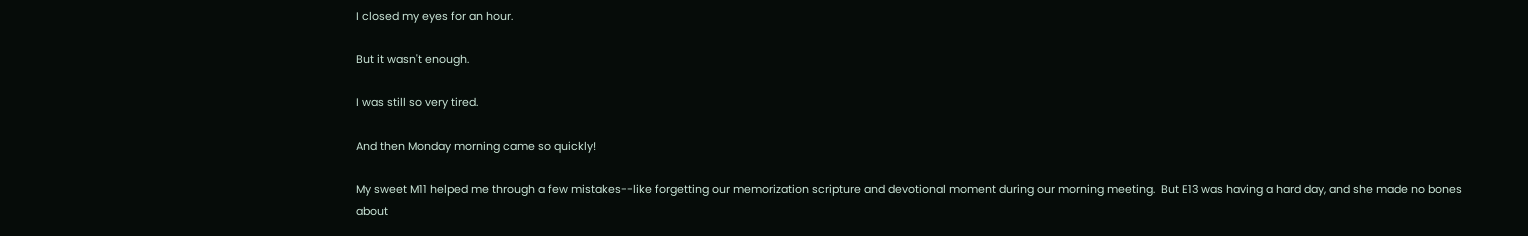I closed my eyes for an hour.

But it wasn't enough.

I was still so very tired.

And then Monday morning came so quickly!

My sweet M11 helped me through a few mistakes--like forgetting our memorization scripture and devotional moment during our morning meeting.  But E13 was having a hard day, and she made no bones about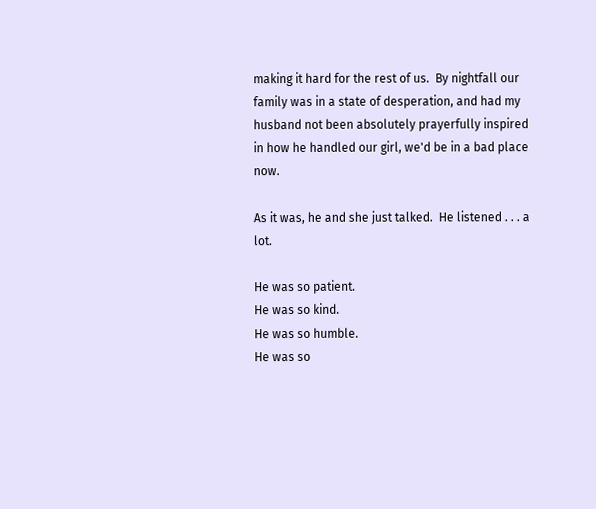making it hard for the rest of us.  By nightfall our family was in a state of desperation, and had my husband not been absolutely prayerfully inspired in how he handled our girl, we'd be in a bad place now.

As it was, he and she just talked.  He listened . . . a lot.

He was so patient.
He was so kind.
He was so humble.
He was so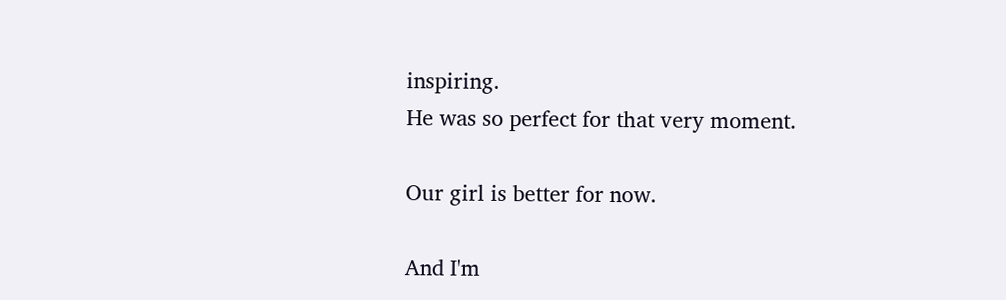inspiring.
He was so perfect for that very moment.

Our girl is better for now.

And I'm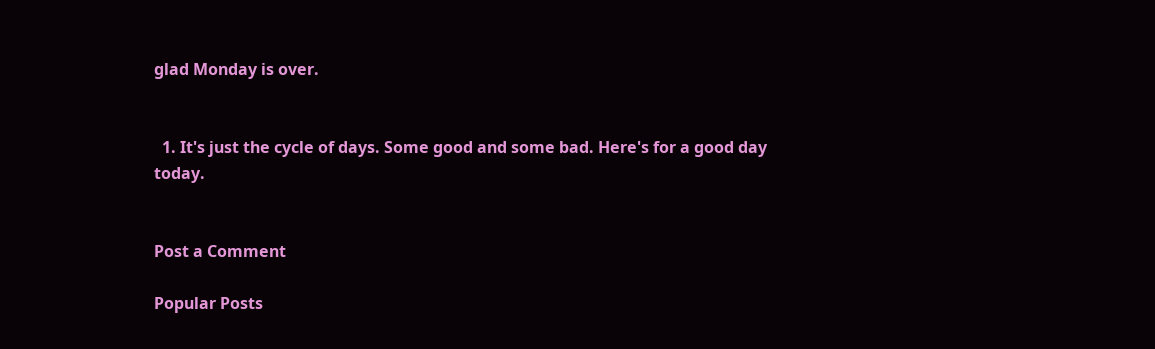glad Monday is over.


  1. It's just the cycle of days. Some good and some bad. Here's for a good day today.


Post a Comment

Popular Posts